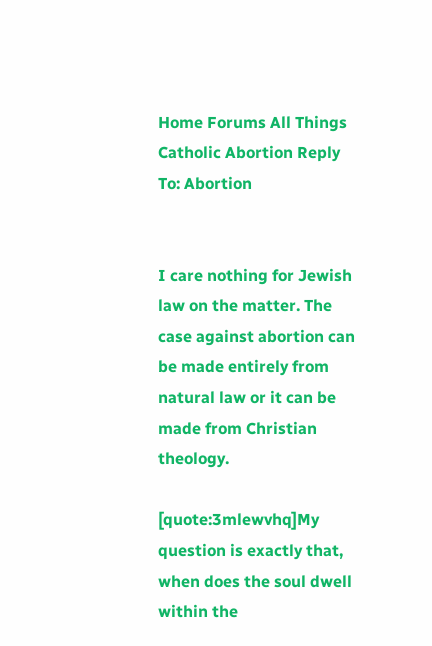Home Forums All Things Catholic Abortion Reply To: Abortion


I care nothing for Jewish law on the matter. The case against abortion can be made entirely from natural law or it can be made from Christian theology.

[quote:3mlewvhq]My question is exactly that, when does the soul dwell within the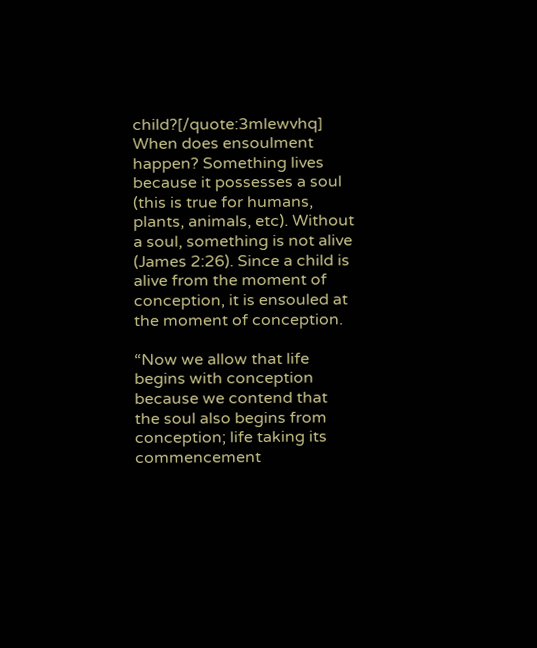child?[/quote:3mlewvhq]
When does ensoulment happen? Something lives because it possesses a soul (this is true for humans, plants, animals, etc). Without a soul, something is not alive (James 2:26). Since a child is alive from the moment of conception, it is ensouled at the moment of conception.

“Now we allow that life begins with conception because we contend that the soul also begins from conception; life taking its commencement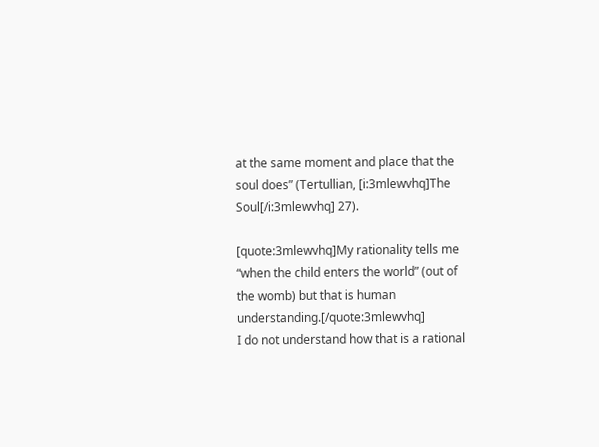at the same moment and place that the soul does” (Tertullian, [i:3mlewvhq]The Soul[/i:3mlewvhq] 27).

[quote:3mlewvhq]My rationality tells me “when the child enters the world” (out of the womb) but that is human understanding.[/quote:3mlewvhq]
I do not understand how that is a rational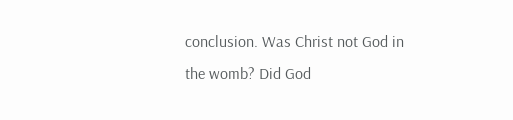conclusion. Was Christ not God in the womb? Did God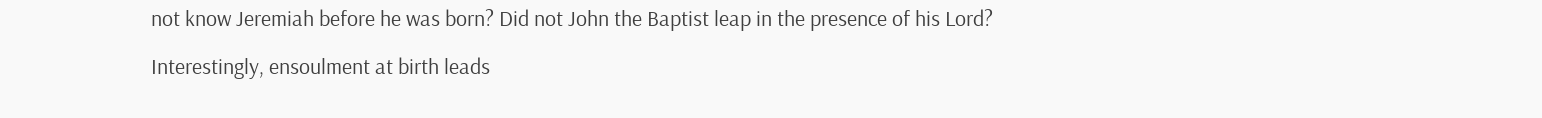not know Jeremiah before he was born? Did not John the Baptist leap in the presence of his Lord?

Interestingly, ensoulment at birth leads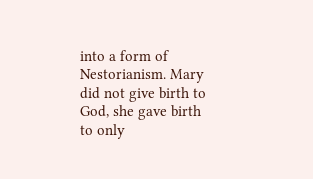into a form of Nestorianism. Mary did not give birth to God, she gave birth to only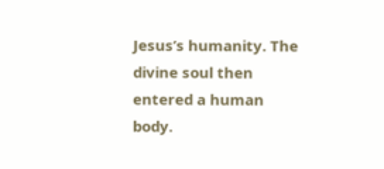Jesus’s humanity. The divine soul then entered a human body.